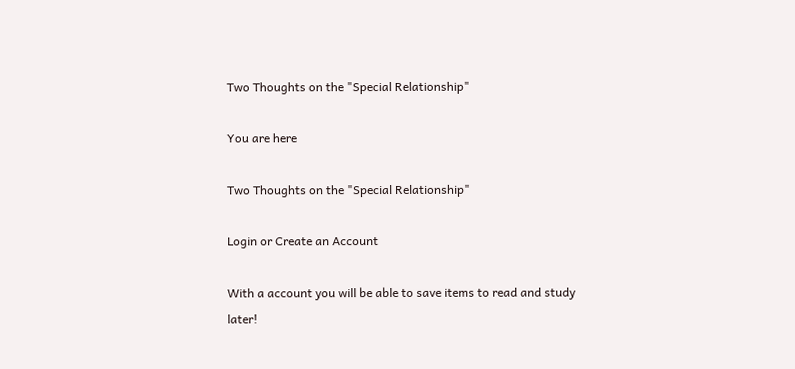Two Thoughts on the "Special Relationship"

You are here

Two Thoughts on the "Special Relationship"

Login or Create an Account

With a account you will be able to save items to read and study later!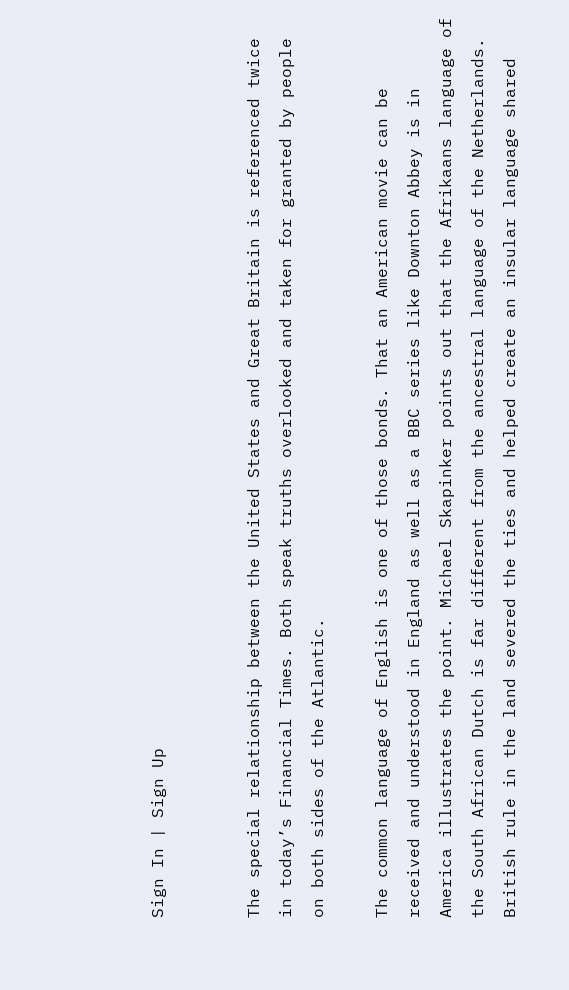Sign In | Sign Up


The special relationship between the United States and Great Britain is referenced twice in today’s Financial Times. Both speak truths overlooked and taken for granted by people on both sides of the Atlantic.

The common language of English is one of those bonds. That an American movie can be received and understood in England as well as a BBC series like Downton Abbey is in America illustrates the point. Michael Skapinker points out that the Afrikaans language of the South African Dutch is far different from the ancestral language of the Netherlands. British rule in the land severed the ties and helped create an insular language shared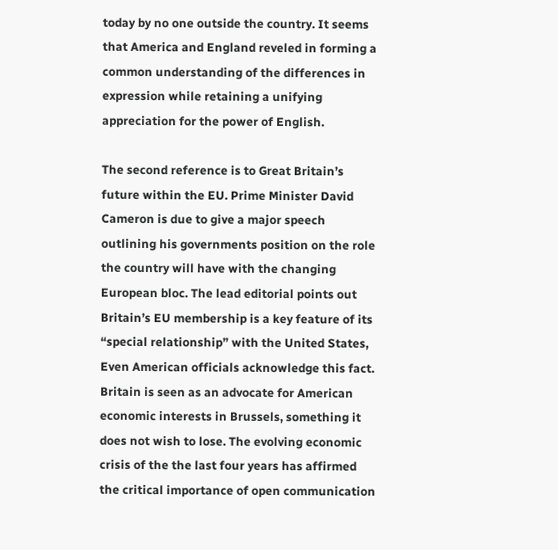today by no one outside the country. It seems that America and England reveled in forming a common understanding of the differences in expression while retaining a unifying appreciation for the power of English.

The second reference is to Great Britain’s future within the EU. Prime Minister David Cameron is due to give a major speech outlining his governments position on the role the country will have with the changing European bloc. The lead editorial points out Britain’s EU membership is a key feature of its “special relationship” with the United States, Even American officials acknowledge this fact. Britain is seen as an advocate for American economic interests in Brussels, something it does not wish to lose. The evolving economic crisis of the the last four years has affirmed the critical importance of open communication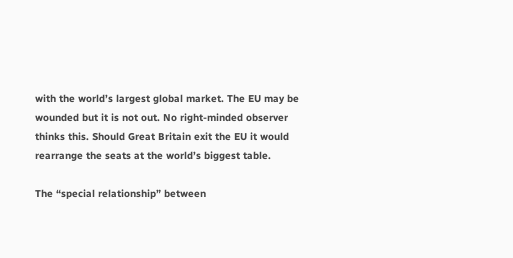with the world’s largest global market. The EU may be wounded but it is not out. No right-minded observer thinks this. Should Great Britain exit the EU it would rearrange the seats at the world’s biggest table.

The “special relationship” between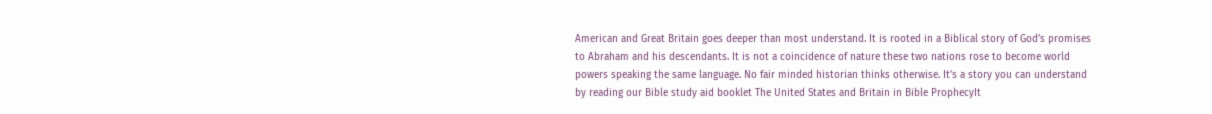American and Great Britain goes deeper than most understand. It is rooted in a Biblical story of God’s promises to Abraham and his descendants. It is not a coincidence of nature these two nations rose to become world powers speaking the same language. No fair minded historian thinks otherwise. It’s a story you can understand by reading our Bible study aid booklet The United States and Britain in Bible ProphecyIt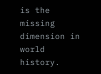is the missing dimension in world history.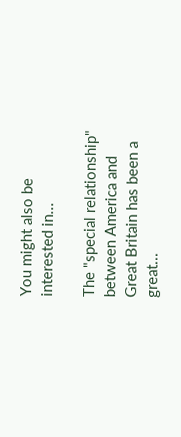You might also be interested in...

The "special relationship" between America and Great Britain has been a great...